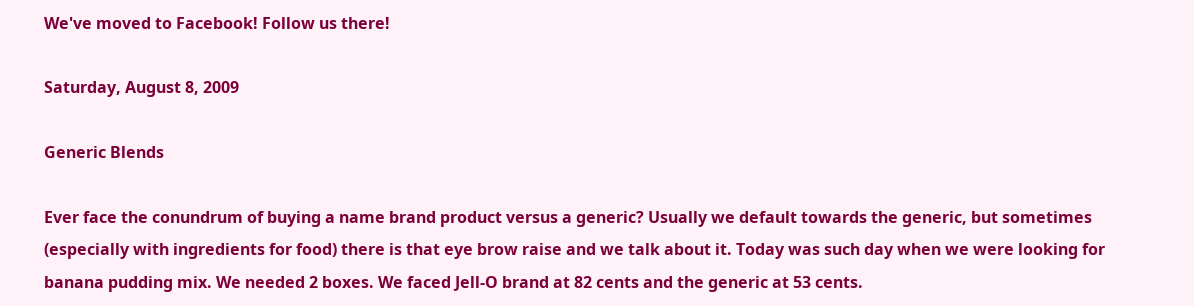We've moved to Facebook! Follow us there!

Saturday, August 8, 2009

Generic Blends

Ever face the conundrum of buying a name brand product versus a generic? Usually we default towards the generic, but sometimes (especially with ingredients for food) there is that eye brow raise and we talk about it. Today was such day when we were looking for banana pudding mix. We needed 2 boxes. We faced Jell-O brand at 82 cents and the generic at 53 cents.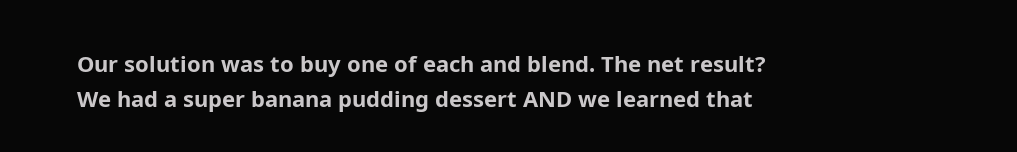Our solution was to buy one of each and blend. The net result? We had a super banana pudding dessert AND we learned that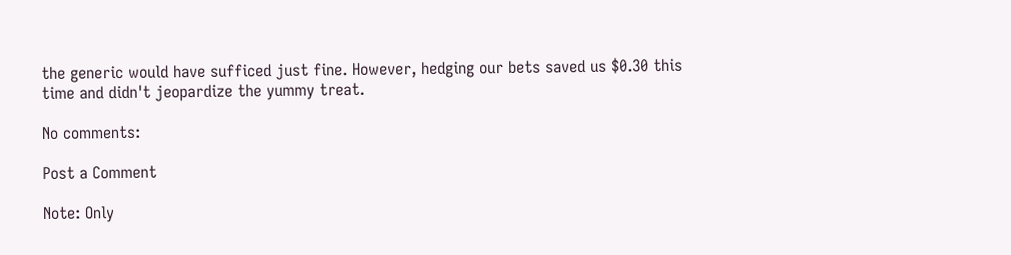the generic would have sufficed just fine. However, hedging our bets saved us $0.30 this time and didn't jeopardize the yummy treat.

No comments:

Post a Comment

Note: Only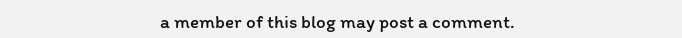a member of this blog may post a comment.